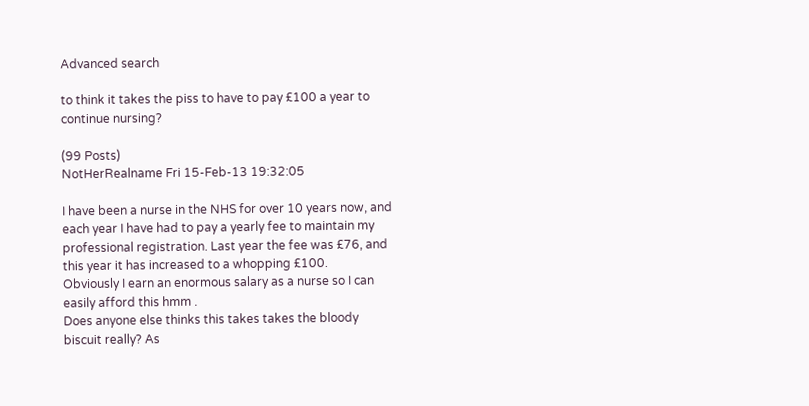Advanced search

to think it takes the piss to have to pay £100 a year to continue nursing?

(99 Posts)
NotHerRealname Fri 15-Feb-13 19:32:05

I have been a nurse in the NHS for over 10 years now, and each year I have had to pay a yearly fee to maintain my professional registration. Last year the fee was £76, and this year it has increased to a whopping £100.
Obviously I earn an enormous salary as a nurse so I can easily afford this hmm .
Does anyone else thinks this takes takes the bloody biscuit really? As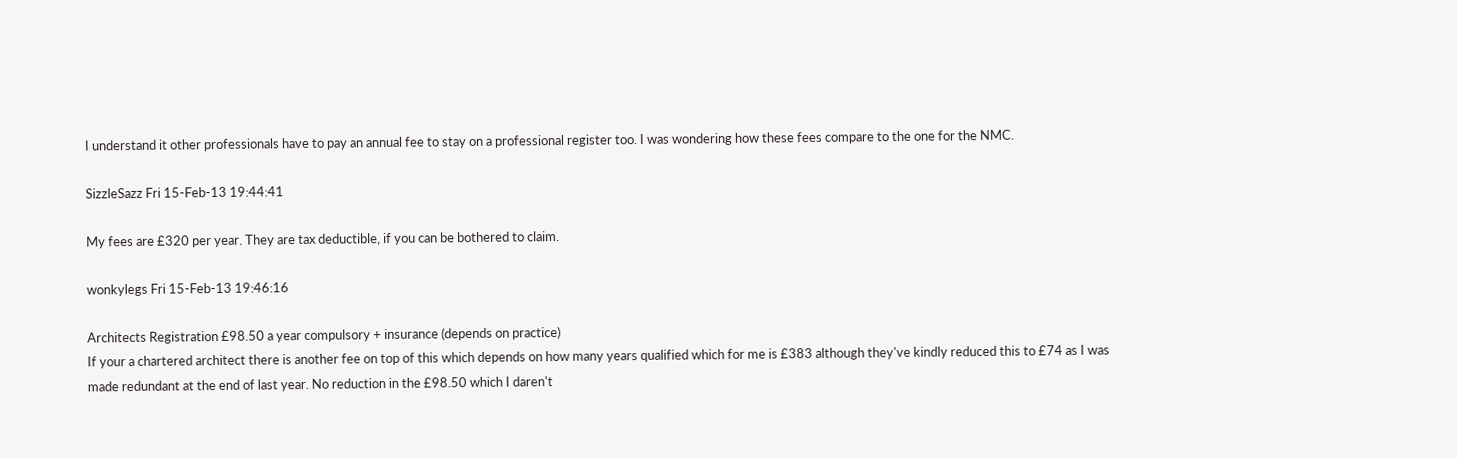I understand it other professionals have to pay an annual fee to stay on a professional register too. I was wondering how these fees compare to the one for the NMC.

SizzleSazz Fri 15-Feb-13 19:44:41

My fees are £320 per year. They are tax deductible, if you can be bothered to claim.

wonkylegs Fri 15-Feb-13 19:46:16

Architects Registration £98.50 a year compulsory + insurance (depends on practice)
If your a chartered architect there is another fee on top of this which depends on how many years qualified which for me is £383 although they've kindly reduced this to £74 as I was made redundant at the end of last year. No reduction in the £98.50 which I daren't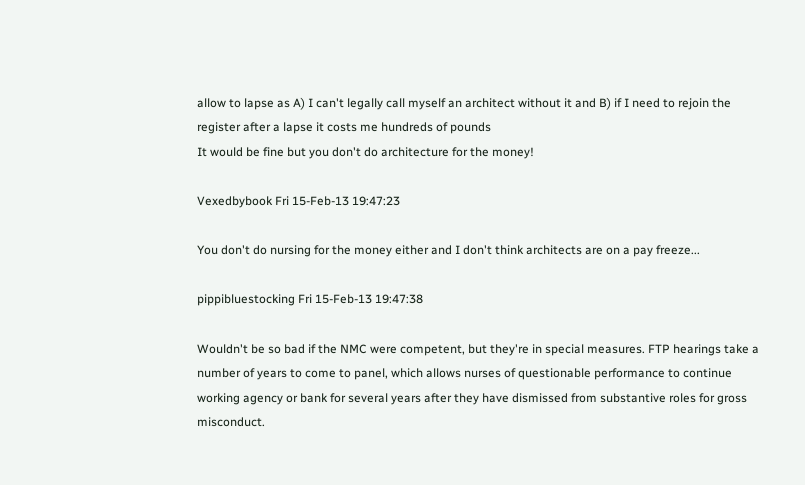allow to lapse as A) I can't legally call myself an architect without it and B) if I need to rejoin the register after a lapse it costs me hundreds of pounds
It would be fine but you don't do architecture for the money!

Vexedbybook Fri 15-Feb-13 19:47:23

You don't do nursing for the money either and I don't think architects are on a pay freeze...

pippibluestocking Fri 15-Feb-13 19:47:38

Wouldn't be so bad if the NMC were competent, but they're in special measures. FTP hearings take a number of years to come to panel, which allows nurses of questionable performance to continue working agency or bank for several years after they have dismissed from substantive roles for gross misconduct.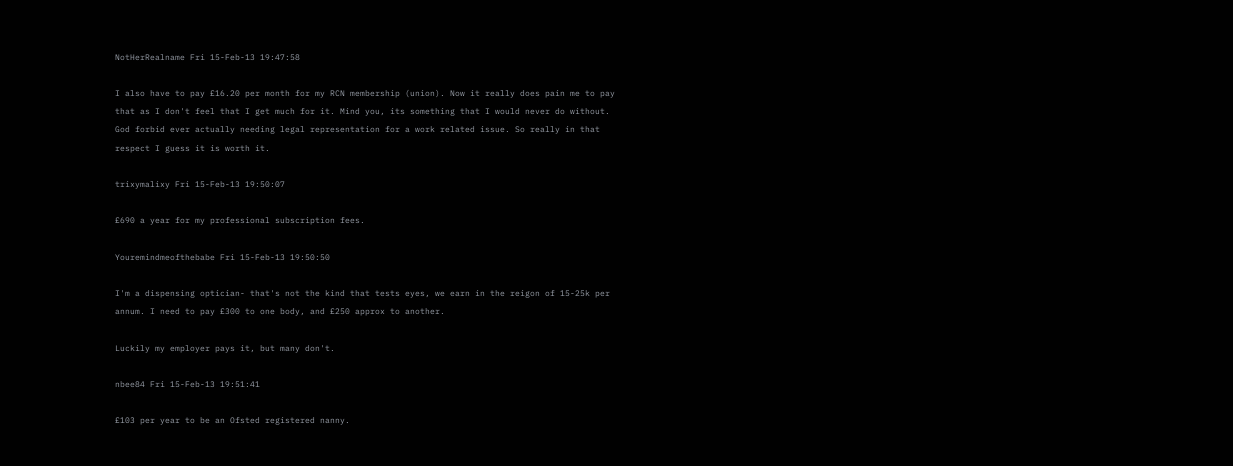NotHerRealname Fri 15-Feb-13 19:47:58

I also have to pay £16.20 per month for my RCN membership (union). Now it really does pain me to pay that as I don't feel that I get much for it. Mind you, its something that I would never do without. God forbid ever actually needing legal representation for a work related issue. So really in that respect I guess it is worth it.

trixymalixy Fri 15-Feb-13 19:50:07

£690 a year for my professional subscription fees.

Youremindmeofthebabe Fri 15-Feb-13 19:50:50

I'm a dispensing optician- that's not the kind that tests eyes, we earn in the reigon of 15-25k per annum. I need to pay £300 to one body, and £250 approx to another.

Luckily my employer pays it, but many don't.

nbee84 Fri 15-Feb-13 19:51:41

£103 per year to be an Ofsted registered nanny.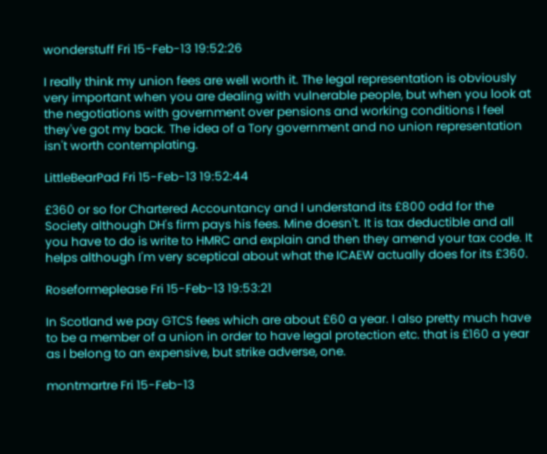wonderstuff Fri 15-Feb-13 19:52:26

I really think my union fees are well worth it. The legal representation is obviously very important when you are dealing with vulnerable people, but when you look at the negotiations with government over pensions and working conditions I feel they've got my back. The idea of a Tory government and no union representation isn't worth contemplating.

LittleBearPad Fri 15-Feb-13 19:52:44

£360 or so for Chartered Accountancy and I understand its £800 odd for the Society although DH's firm pays his fees. Mine doesn't. It is tax deductible and all you have to do is write to HMRC and explain and then they amend your tax code. It helps although I'm very sceptical about what the ICAEW actually does for its £360.

Roseformeplease Fri 15-Feb-13 19:53:21

In Scotland we pay GTCS fees which are about £60 a year. I also pretty much have to be a member of a union in order to have legal protection etc. that is £160 a year as I belong to an expensive, but strike adverse, one.

montmartre Fri 15-Feb-13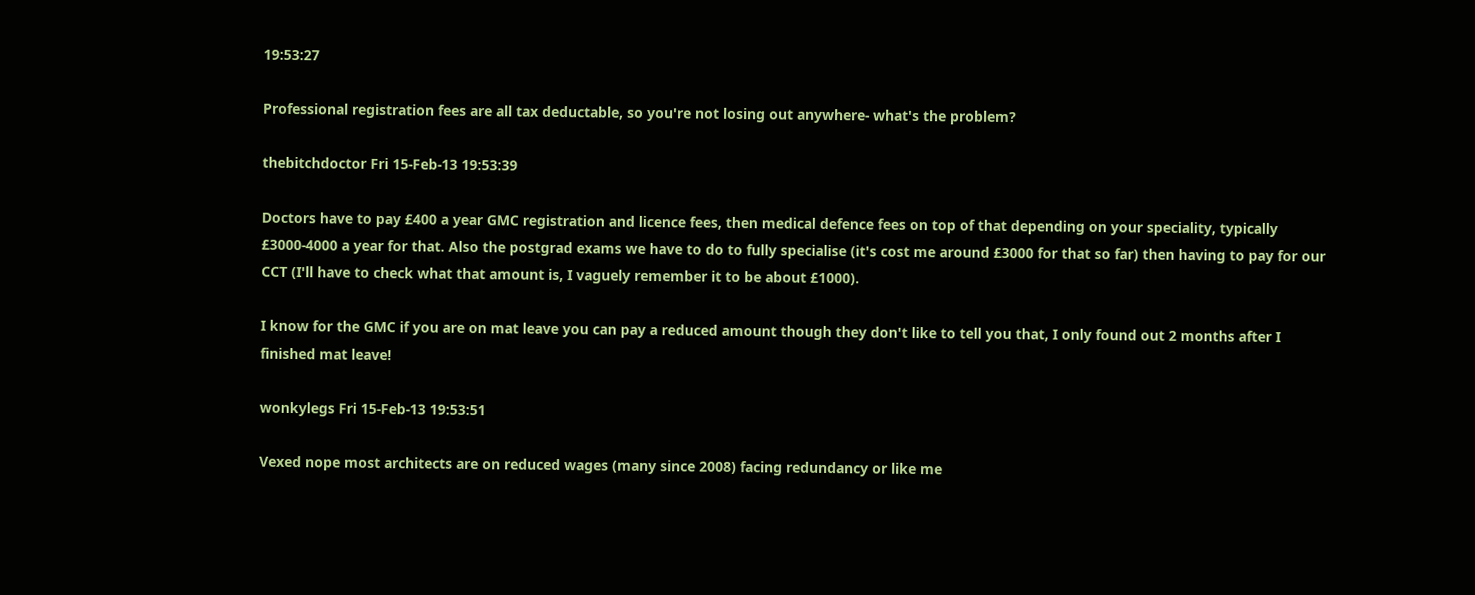19:53:27

Professional registration fees are all tax deductable, so you're not losing out anywhere- what's the problem?

thebitchdoctor Fri 15-Feb-13 19:53:39

Doctors have to pay £400 a year GMC registration and licence fees, then medical defence fees on top of that depending on your speciality, typically £3000-4000 a year for that. Also the postgrad exams we have to do to fully specialise (it's cost me around £3000 for that so far) then having to pay for our CCT (I'll have to check what that amount is, I vaguely remember it to be about £1000).

I know for the GMC if you are on mat leave you can pay a reduced amount though they don't like to tell you that, I only found out 2 months after I finished mat leave!

wonkylegs Fri 15-Feb-13 19:53:51

Vexed nope most architects are on reduced wages (many since 2008) facing redundancy or like me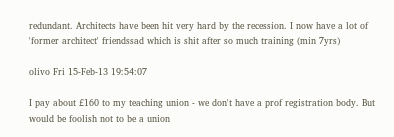redundant. Architects have been hit very hard by the recession. I now have a lot of 'former architect' friendssad which is shit after so much training (min 7yrs)

olivo Fri 15-Feb-13 19:54:07

I pay about £160 to my teaching union - we don't have a prof registration body. But would be foolish not to be a union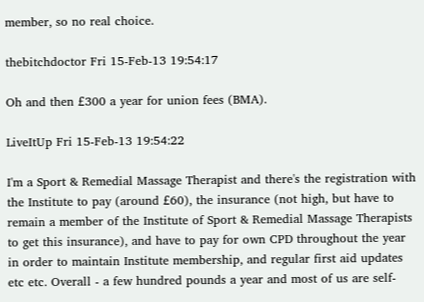member, so no real choice.

thebitchdoctor Fri 15-Feb-13 19:54:17

Oh and then £300 a year for union fees (BMA).

LiveItUp Fri 15-Feb-13 19:54:22

I'm a Sport & Remedial Massage Therapist and there's the registration with the Institute to pay (around £60), the insurance (not high, but have to remain a member of the Institute of Sport & Remedial Massage Therapists to get this insurance), and have to pay for own CPD throughout the year in order to maintain Institute membership, and regular first aid updates etc etc. Overall - a few hundred pounds a year and most of us are self-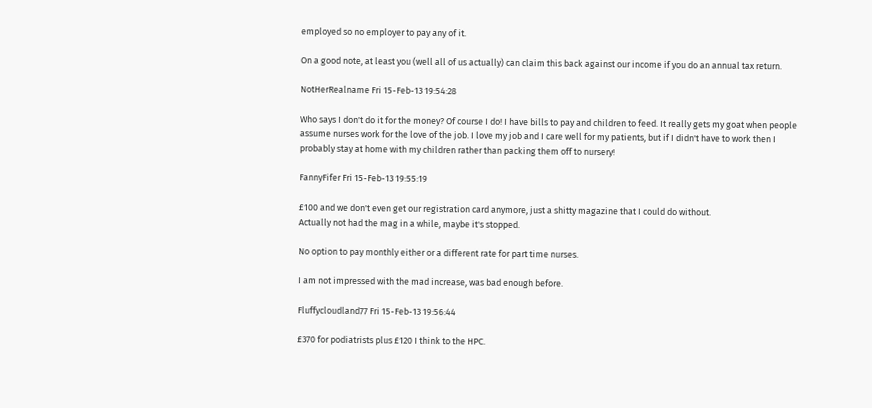employed so no employer to pay any of it.

On a good note, at least you (well all of us actually) can claim this back against our income if you do an annual tax return.

NotHerRealname Fri 15-Feb-13 19:54:28

Who says I don't do it for the money? Of course I do! I have bills to pay and children to feed. It really gets my goat when people assume nurses work for the love of the job. I love my job and I care well for my patients, but if I didn't have to work then I probably stay at home with my children rather than packing them off to nursery!

FannyFifer Fri 15-Feb-13 19:55:19

£100 and we don't even get our registration card anymore, just a shitty magazine that I could do without.
Actually not had the mag in a while, maybe it's stopped.

No option to pay monthly either or a different rate for part time nurses.

I am not impressed with the mad increase, was bad enough before.

Fluffycloudland77 Fri 15-Feb-13 19:56:44

£370 for podiatrists plus £120 I think to the HPC.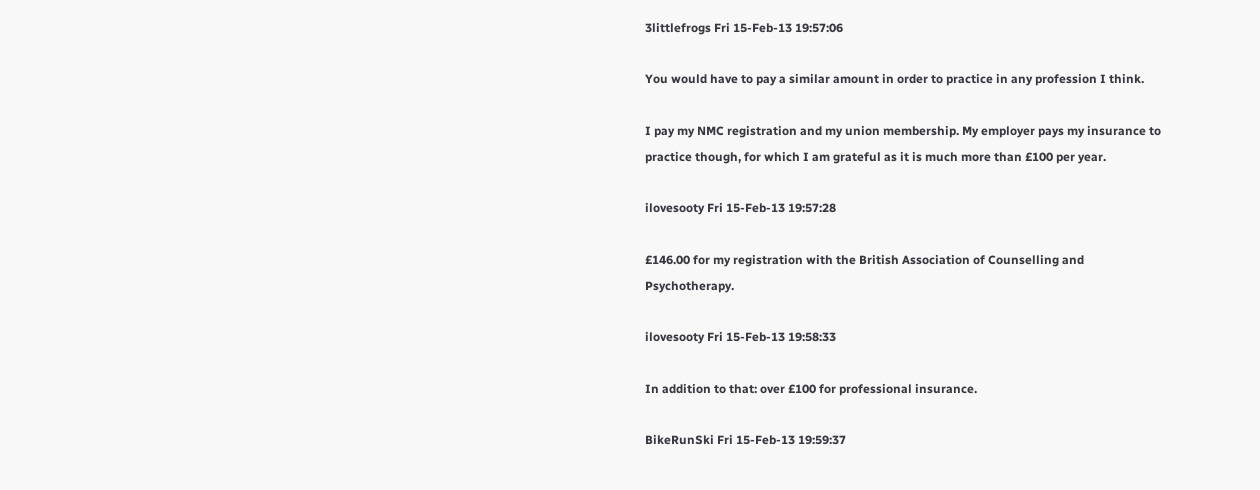3littlefrogs Fri 15-Feb-13 19:57:06

You would have to pay a similar amount in order to practice in any profession I think.

I pay my NMC registration and my union membership. My employer pays my insurance to practice though, for which I am grateful as it is much more than £100 per year.

ilovesooty Fri 15-Feb-13 19:57:28

£146.00 for my registration with the British Association of Counselling and Psychotherapy.

ilovesooty Fri 15-Feb-13 19:58:33

In addition to that: over £100 for professional insurance.

BikeRunSki Fri 15-Feb-13 19:59:37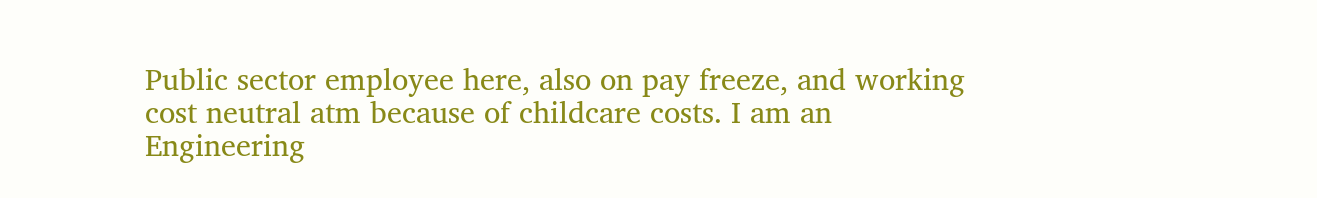Public sector employee here, also on pay freeze, and working cost neutral atm because of childcare costs. I am an Engineering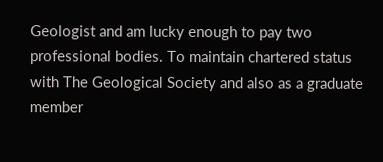Geologist and am lucky enough to pay two professional bodies. To maintain chartered status with The Geological Society and also as a graduate member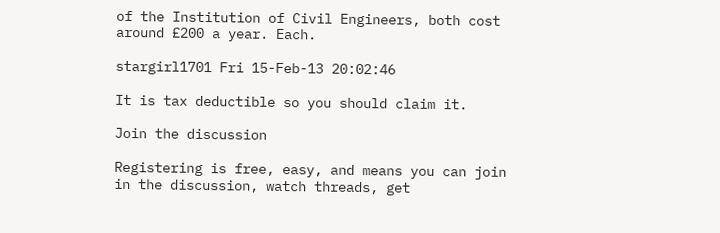of the Institution of Civil Engineers, both cost around £200 a year. Each.

stargirl1701 Fri 15-Feb-13 20:02:46

It is tax deductible so you should claim it.

Join the discussion

Registering is free, easy, and means you can join in the discussion, watch threads, get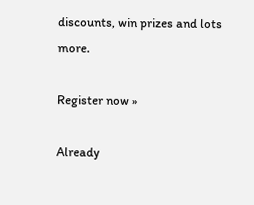discounts, win prizes and lots more.

Register now »

Already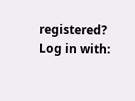registered? Log in with: